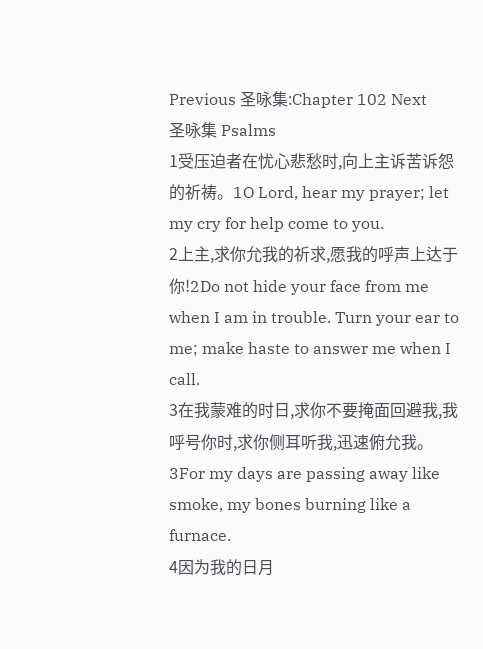Previous 圣咏集:Chapter 102 Next
圣咏集 Psalms
1受压迫者在忧心悲愁时,向上主诉苦诉怨的祈祷。1O Lord, hear my prayer; let my cry for help come to you.
2上主,求你允我的祈求,愿我的呼声上达于你!2Do not hide your face from me when I am in trouble. Turn your ear to me; make haste to answer me when I call.
3在我蒙难的时日,求你不要掩面回避我,我呼号你时,求你侧耳听我,迅速俯允我。3For my days are passing away like smoke, my bones burning like a furnace.
4因为我的日月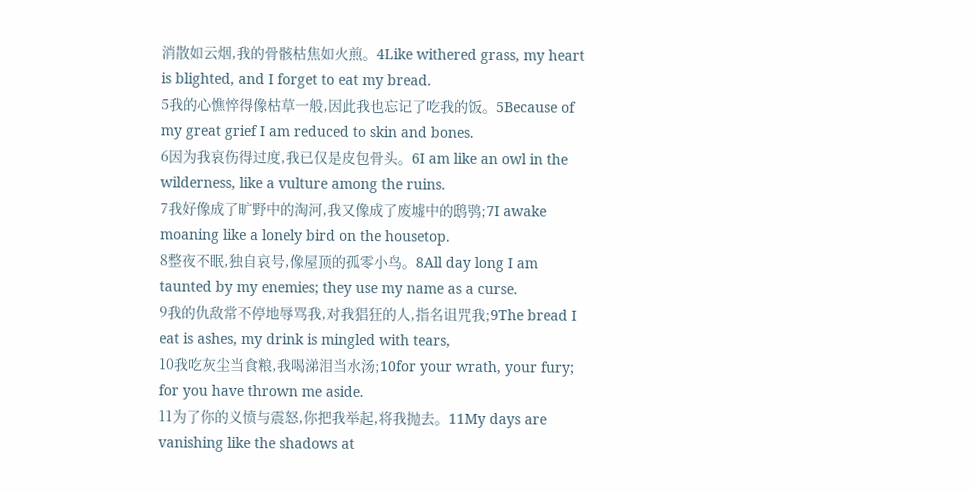消散如云烟,我的骨骸枯焦如火煎。4Like withered grass, my heart is blighted, and I forget to eat my bread.
5我的心憔悴得像枯草一般,因此我也忘记了吃我的饭。5Because of my great grief I am reduced to skin and bones.
6因为我哀伤得过度,我已仅是皮包骨头。6I am like an owl in the wilderness, like a vulture among the ruins.
7我好像成了旷野中的淘河,我又像成了废墟中的鸱鸮;7I awake moaning like a lonely bird on the housetop.
8整夜不眠,独自哀号,像屋顶的孤零小鸟。8All day long I am taunted by my enemies; they use my name as a curse.
9我的仇敌常不停地辱骂我,对我猖狂的人,指名诅咒我;9The bread I eat is ashes, my drink is mingled with tears,
10我吃灰尘当食粮,我喝涕泪当水汤;10for your wrath, your fury; for you have thrown me aside.
11为了你的义愤与震怒,你把我举起,将我抛去。11My days are vanishing like the shadows at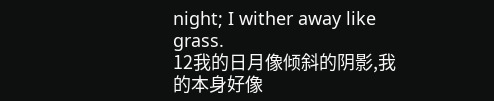night; I wither away like grass.
12我的日月像倾斜的阴影,我的本身好像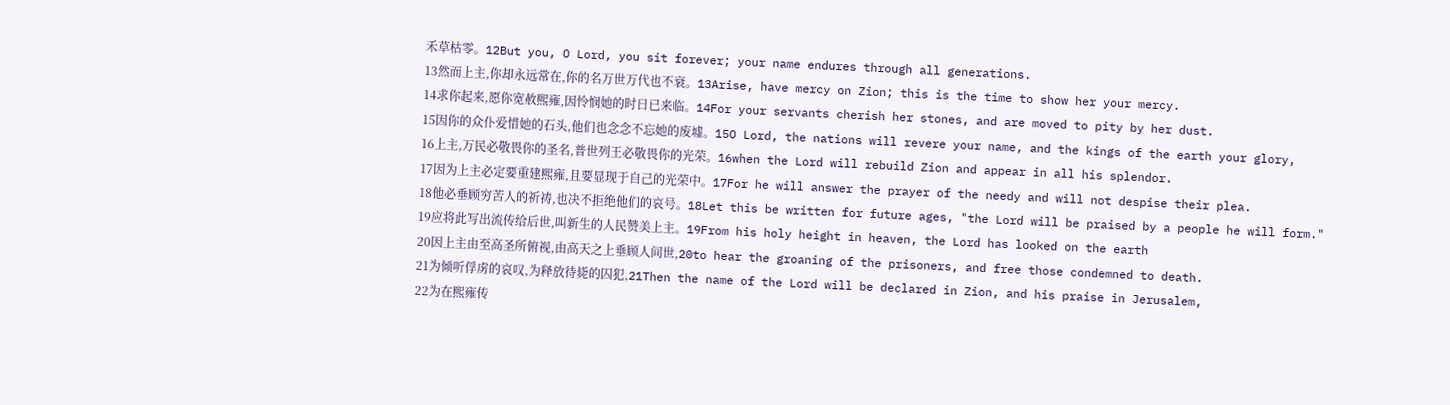禾草枯零。12But you, O Lord, you sit forever; your name endures through all generations.
13然而上主,你却永远常在,你的名万世万代也不衰。13Arise, have mercy on Zion; this is the time to show her your mercy.
14求你起来,愿你宽赦熙雍,因怜悯她的时日已来临。14For your servants cherish her stones, and are moved to pity by her dust.
15因你的众仆爱惜她的石头,他们也念念不忘她的废墟。15O Lord, the nations will revere your name, and the kings of the earth your glory,
16上主,万民必敬畏你的圣名,普世列王必敬畏你的光荣。16when the Lord will rebuild Zion and appear in all his splendor.
17因为上主必定要重建熙雍,且要显现于自己的光荣中。17For he will answer the prayer of the needy and will not despise their plea.
18他必垂顾穷苦人的祈祷,也决不拒绝他们的哀号。18Let this be written for future ages, "the Lord will be praised by a people he will form."
19应将此写出流传给后世,叫新生的人民赞美上主。19From his holy height in heaven, the Lord has looked on the earth
20因上主由至高圣所俯视,由高天之上垂顾人间世,20to hear the groaning of the prisoners, and free those condemned to death.
21为倾听俘虏的哀叹,为释放待毙的囚犯,21Then the name of the Lord will be declared in Zion, and his praise in Jerusalem,
22为在熙雍传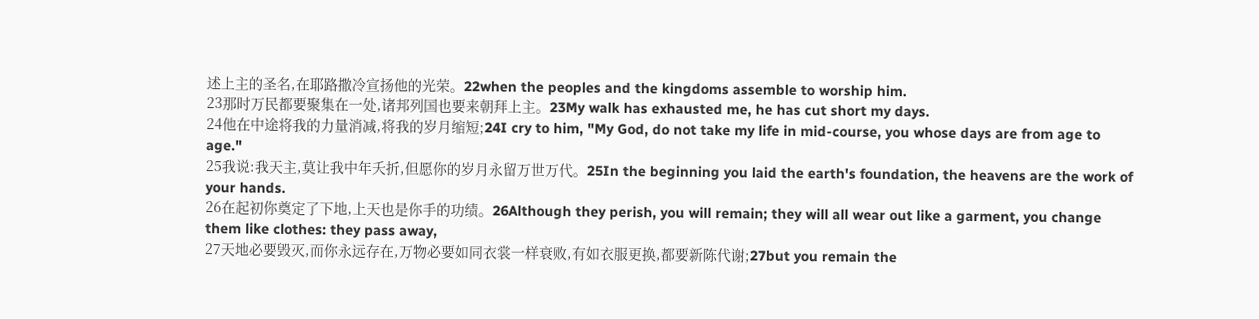述上主的圣名,在耶路撒冷宣扬他的光荣。22when the peoples and the kingdoms assemble to worship him.
23那时万民都要聚集在一处,诸邦列国也要来朝拜上主。23My walk has exhausted me, he has cut short my days.
24他在中途将我的力量消减,将我的岁月缩短;24I cry to him, "My God, do not take my life in mid-course, you whose days are from age to age."
25我说:我天主,莫让我中年夭折,但愿你的岁月永留万世万代。25In the beginning you laid the earth's foundation, the heavens are the work of your hands.
26在起初你奠定了下地,上天也是你手的功绩。26Although they perish, you will remain; they will all wear out like a garment, you change them like clothes: they pass away,
27天地必要毁灭,而你永远存在,万物必要如同衣裳一样衰败,有如衣服更换,都要新陈代谢;27but you remain the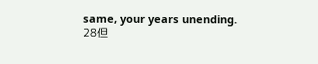same, your years unending.
28但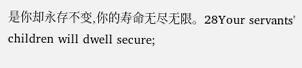是你却永存不变,你的寿命无尽无限。28Your servants' children will dwell secure;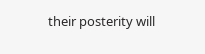their posterity will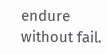endure without fail.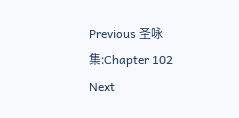Previous 圣咏集:Chapter 102 Next